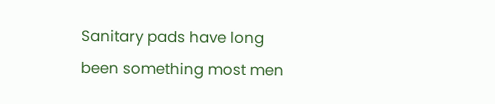Sanitary pads have long been something most men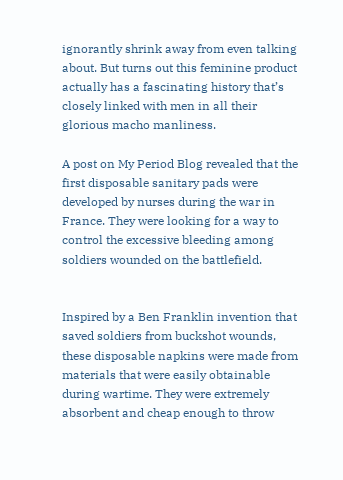ignorantly shrink away from even talking about. But turns out this feminine product actually has a fascinating history that’s closely linked with men in all their glorious macho manliness.

A post on My Period Blog revealed that the first disposable sanitary pads were developed by nurses during the war in France. They were looking for a way to control the excessive bleeding among soldiers wounded on the battlefield.


Inspired by a Ben Franklin invention that saved soldiers from buckshot wounds, these disposable napkins were made from materials that were easily obtainable during wartime. They were extremely absorbent and cheap enough to throw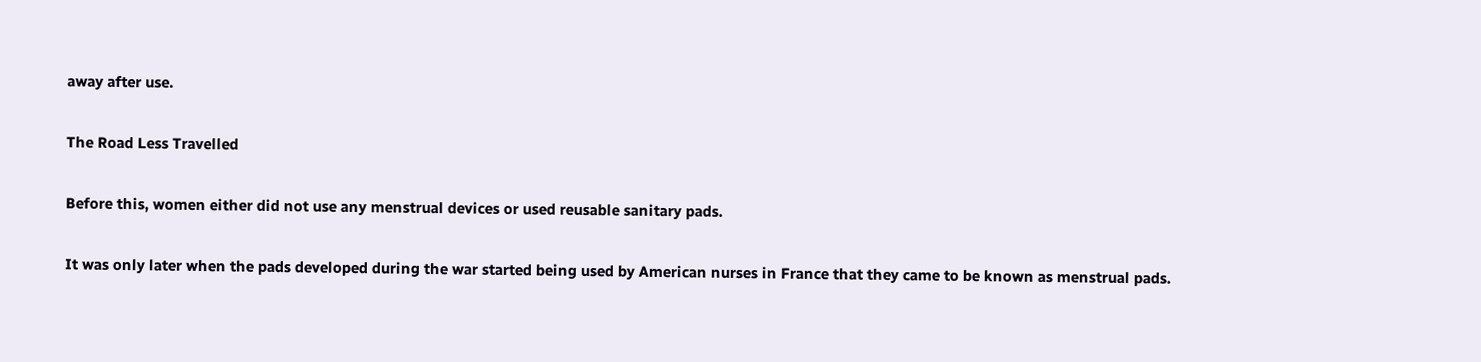away after use.

The Road Less Travelled

Before this, women either did not use any menstrual devices or used reusable sanitary pads.

It was only later when the pads developed during the war started being used by American nurses in France that they came to be known as menstrual pads.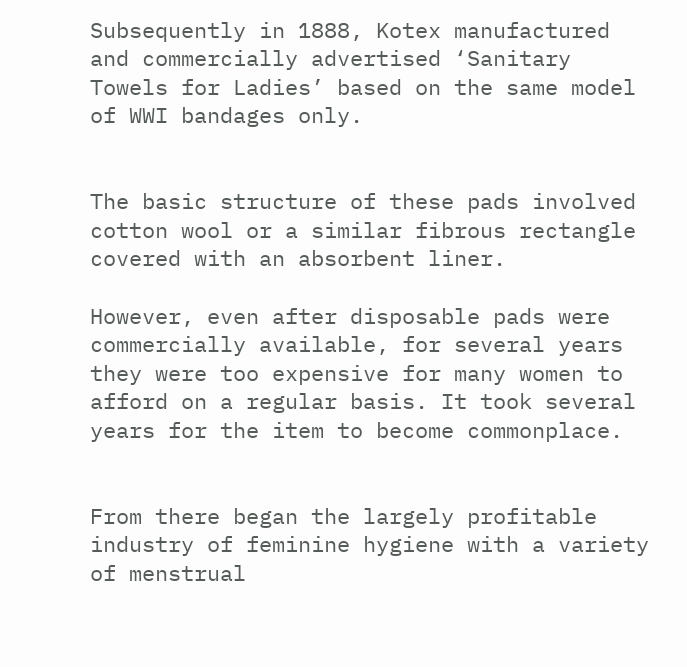Subsequently in 1888, Kotex manufactured and commercially advertised ‘Sanitary Towels for Ladies’ based on the same model of WWI bandages only.


The basic structure of these pads involved cotton wool or a similar fibrous rectangle covered with an absorbent liner.

However, even after disposable pads were commercially available, for several years they were too expensive for many women to afford on a regular basis. It took several years for the item to become commonplace.


From there began the largely profitable industry of feminine hygiene with a variety of menstrual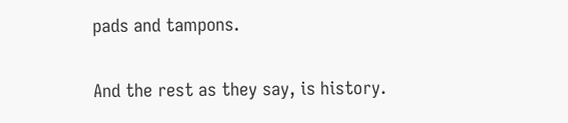pads and tampons.

And the rest as they say, is history.